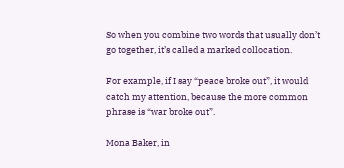So when you combine two words that usually don’t go together, it’s called a marked collocation.

For example, if I say “peace broke out”, it would catch my attention, because the more common phrase is “war broke out”.

Mona Baker, in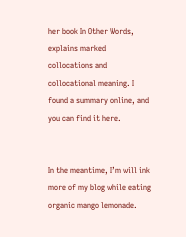her book In Other Words, explains marked collocations and collocational meaning. I found a summary online, and you can find it here.


In the meantime, I’m will ink more of my blog while eating organic mango lemonade.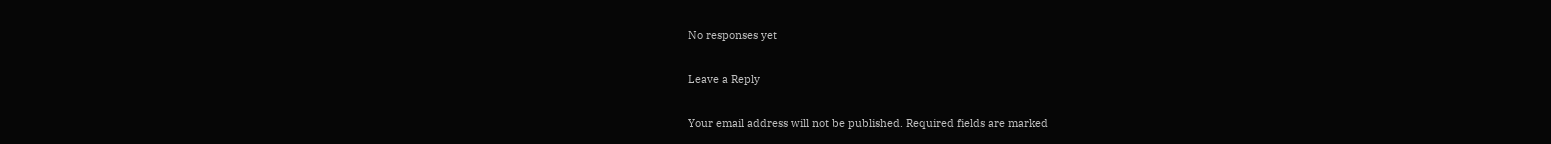No responses yet

Leave a Reply

Your email address will not be published. Required fields are marked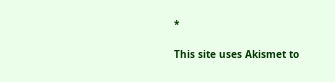*

This site uses Akismet to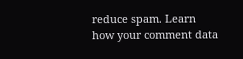reduce spam. Learn how your comment data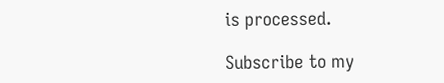is processed.

Subscribe to my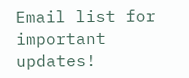Email list for important updates!